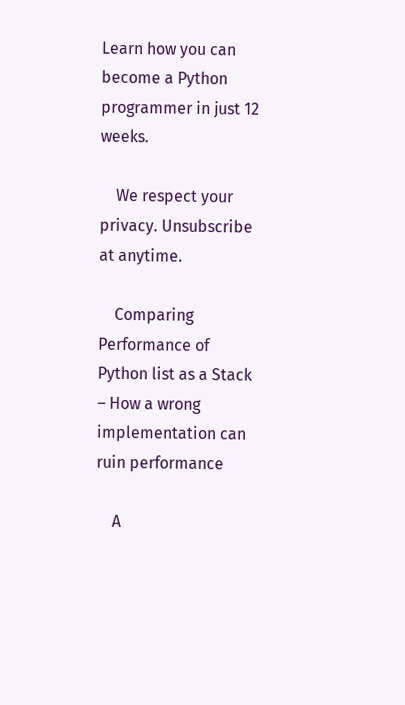Learn how you can become a Python programmer in just 12 weeks.

    We respect your privacy. Unsubscribe at anytime.

    Comparing Performance of Python list as a Stack – How a wrong implementation can ruin performance

    A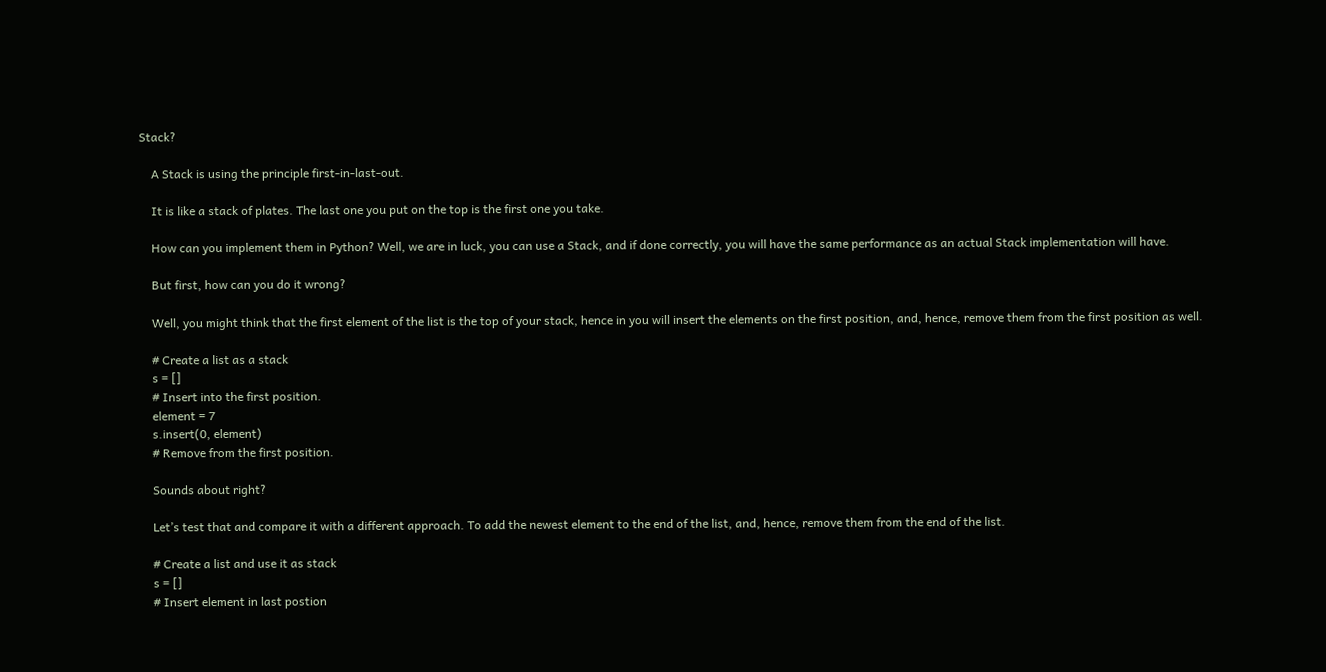Stack?

    A Stack is using the principle first-in-last-out.

    It is like a stack of plates. The last one you put on the top is the first one you take.

    How can you implement them in Python? Well, we are in luck, you can use a Stack, and if done correctly, you will have the same performance as an actual Stack implementation will have.

    But first, how can you do it wrong?

    Well, you might think that the first element of the list is the top of your stack, hence in you will insert the elements on the first position, and, hence, remove them from the first position as well.

    # Create a list as a stack
    s = []
    # Insert into the first position.
    element = 7
    s.insert(0, element)
    # Remove from the first position.

    Sounds about right?

    Let’s test that and compare it with a different approach. To add the newest element to the end of the list, and, hence, remove them from the end of the list.

    # Create a list and use it as stack
    s = []
    # Insert element in last postion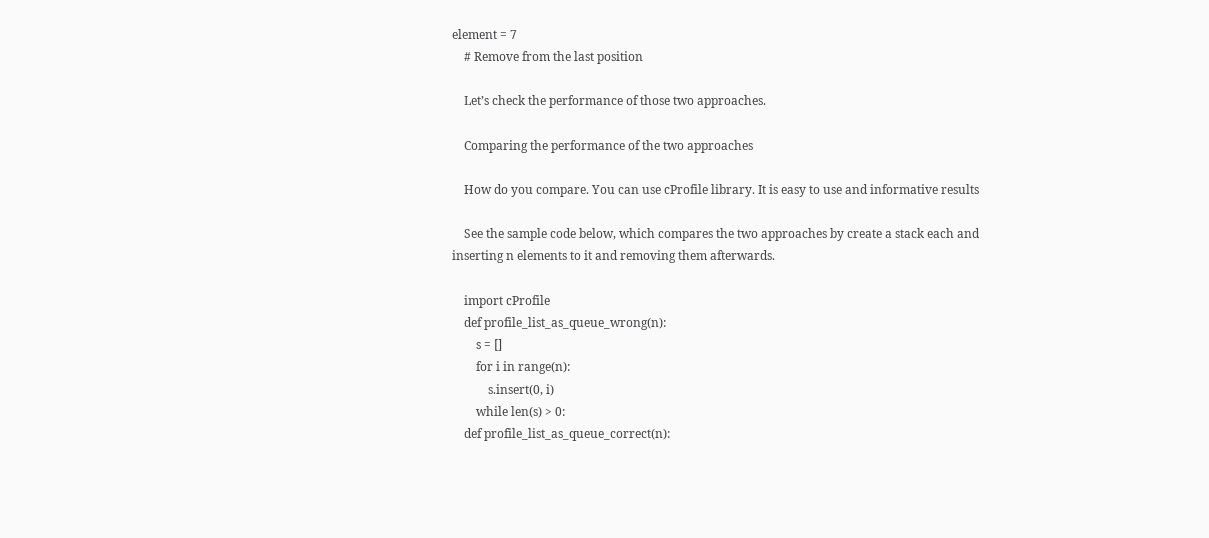element = 7
    # Remove from the last position

    Let’s check the performance of those two approaches.

    Comparing the performance of the two approaches

    How do you compare. You can use cProfile library. It is easy to use and informative results

    See the sample code below, which compares the two approaches by create a stack each and inserting n elements to it and removing them afterwards.

    import cProfile
    def profile_list_as_queue_wrong(n):
        s = []
        for i in range(n):
            s.insert(0, i)
        while len(s) > 0:
    def profile_list_as_queue_correct(n):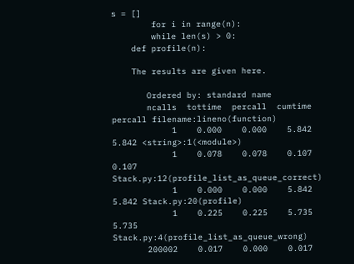s = []
        for i in range(n):
        while len(s) > 0:
    def profile(n):

    The results are given here.

       Ordered by: standard name
       ncalls  tottime  percall  cumtime  percall filename:lineno(function)
            1    0.000    0.000    5.842    5.842 <string>:1(<module>)
            1    0.078    0.078    0.107    0.107 Stack.py:12(profile_list_as_queue_correct)
            1    0.000    0.000    5.842    5.842 Stack.py:20(profile)
            1    0.225    0.225    5.735    5.735 Stack.py:4(profile_list_as_queue_wrong)
       200002    0.017    0.000    0.017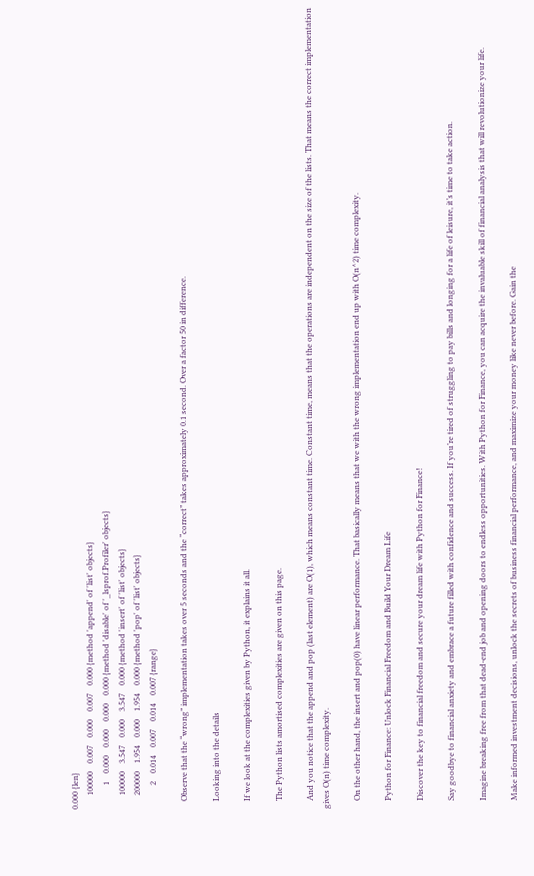0.000 {len}
       100000    0.007    0.000    0.007    0.000 {method 'append' of 'list' objects}
            1    0.000    0.000    0.000    0.000 {method 'disable' of '_lsprof.Profiler' objects}
       100000    3.547    0.000    3.547    0.000 {method 'insert' of 'list' objects}
       200000    1.954    0.000    1.954    0.000 {method 'pop' of 'list' objects}
            2    0.014    0.007    0.014    0.007 {range}

    Observe that the “wrong” implementation takes over 5 seconds and the “correct” takes approximately 0.1 second. Over a factor 50 in difference.

    Looking into the details

    If we look at the complexities given by Python, it explains it all.

    The Python lists amortised complexities are given on this page.

    And you notice that the append and pop (last element) are O(1), which means constant time. Constant time, means that the operations are independent on the size of the lists. That means the correct implementation gives O(n) time complexity.

    On the other hand, the insert and pop(0) have linear performance. That basically means that we with the wrong implementation end up with O(n^2) time complexity.

    Python for Finance: Unlock Financial Freedom and Build Your Dream Life

    Discover the key to financial freedom and secure your dream life with Python for Finance!

    Say goodbye to financial anxiety and embrace a future filled with confidence and success. If you’re tired of struggling to pay bills and longing for a life of leisure, it’s time to take action.

    Imagine breaking free from that dead-end job and opening doors to endless opportunities. With Python for Finance, you can acquire the invaluable skill of financial analysis that will revolutionize your life.

    Make informed investment decisions, unlock the secrets of business financial performance, and maximize your money like never before. Gain the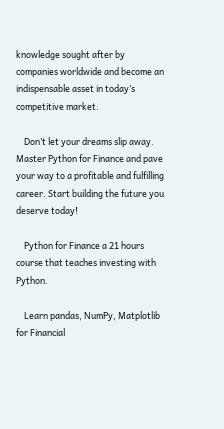knowledge sought after by companies worldwide and become an indispensable asset in today’s competitive market.

    Don’t let your dreams slip away. Master Python for Finance and pave your way to a profitable and fulfilling career. Start building the future you deserve today!

    Python for Finance a 21 hours course that teaches investing with Python.

    Learn pandas, NumPy, Matplotlib for Financial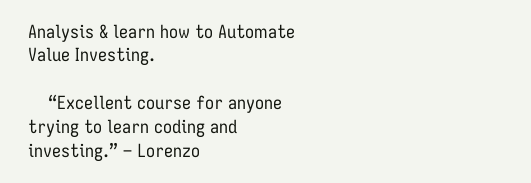Analysis & learn how to Automate Value Investing.

    “Excellent course for anyone trying to learn coding and investing.” – Lorenzo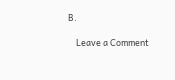B.

    Leave a Comment